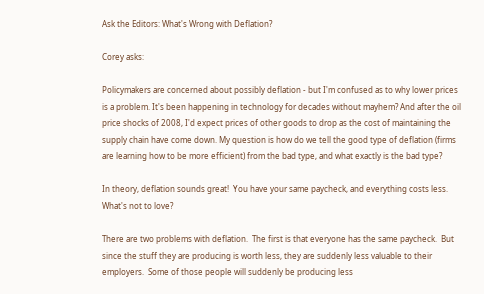Ask the Editors: What's Wrong with Deflation?

Corey asks:

Policymakers are concerned about possibly deflation - but I'm confused as to why lower prices is a problem. It's been happening in technology for decades without mayhem? And after the oil price shocks of 2008, I'd expect prices of other goods to drop as the cost of maintaining the supply chain have come down. My question is how do we tell the good type of deflation (firms are learning how to be more efficient) from the bad type, and what exactly is the bad type?

In theory, deflation sounds great!  You have your same paycheck, and everything costs less.  What's not to love?

There are two problems with deflation.  The first is that everyone has the same paycheck.  But since the stuff they are producing is worth less, they are suddenly less valuable to their employers.  Some of those people will suddenly be producing less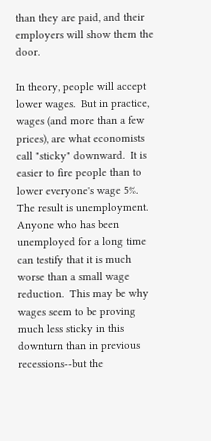than they are paid, and their employers will show them the door.

In theory, people will accept lower wages.  But in practice, wages (and more than a few prices), are what economists call "sticky" downward.  It is easier to fire people than to lower everyone's wage 5%.  The result is unemployment.  Anyone who has been unemployed for a long time can testify that it is much worse than a small wage reduction.  This may be why wages seem to be proving much less sticky in this downturn than in previous recessions--but the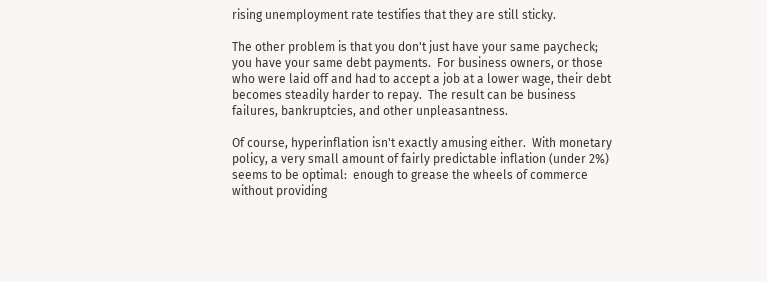rising unemployment rate testifies that they are still sticky.

The other problem is that you don't just have your same paycheck; you have your same debt payments.  For business owners, or those who were laid off and had to accept a job at a lower wage, their debt becomes steadily harder to repay.  The result can be business failures, bankruptcies, and other unpleasantness.

Of course, hyperinflation isn't exactly amusing either.  With monetary policy, a very small amount of fairly predictable inflation (under 2%) seems to be optimal:  enough to grease the wheels of commerce without providing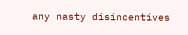any nasty disincentives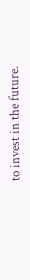to invest in the future.